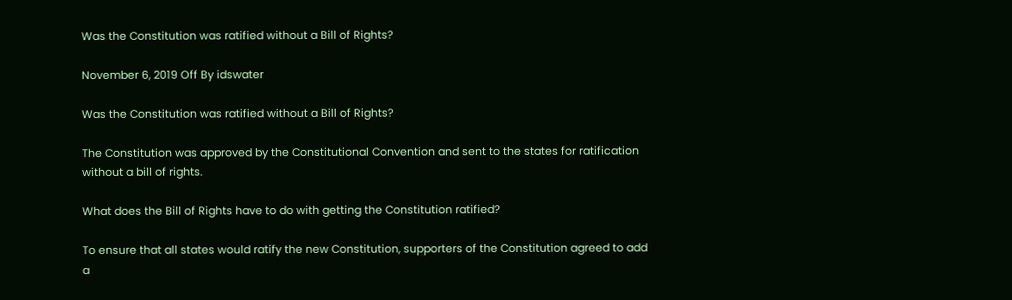Was the Constitution was ratified without a Bill of Rights?

November 6, 2019 Off By idswater

Was the Constitution was ratified without a Bill of Rights?

The Constitution was approved by the Constitutional Convention and sent to the states for ratification without a bill of rights.

What does the Bill of Rights have to do with getting the Constitution ratified?

To ensure that all states would ratify the new Constitution, supporters of the Constitution agreed to add a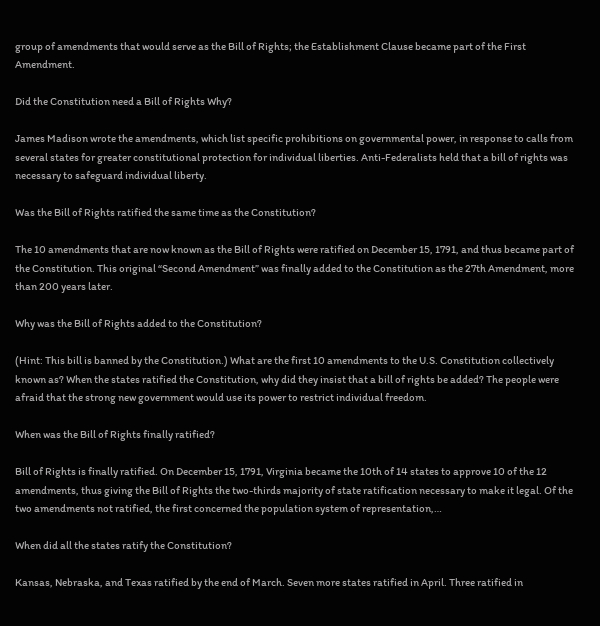group of amendments that would serve as the Bill of Rights; the Establishment Clause became part of the First Amendment.

Did the Constitution need a Bill of Rights Why?

James Madison wrote the amendments, which list specific prohibitions on governmental power, in response to calls from several states for greater constitutional protection for individual liberties. Anti-Federalists held that a bill of rights was necessary to safeguard individual liberty.

Was the Bill of Rights ratified the same time as the Constitution?

The 10 amendments that are now known as the Bill of Rights were ratified on December 15, 1791, and thus became part of the Constitution. This original “Second Amendment” was finally added to the Constitution as the 27th Amendment, more than 200 years later.

Why was the Bill of Rights added to the Constitution?

(Hint: This bill is banned by the Constitution.) What are the first 10 amendments to the U.S. Constitution collectively known as? When the states ratified the Constitution, why did they insist that a bill of rights be added? The people were afraid that the strong new government would use its power to restrict individual freedom.

When was the Bill of Rights finally ratified?

Bill of Rights is finally ratified. On December 15, 1791, Virginia became the 10th of 14 states to approve 10 of the 12 amendments, thus giving the Bill of Rights the two-thirds majority of state ratification necessary to make it legal. Of the two amendments not ratified, the first concerned the population system of representation,…

When did all the states ratify the Constitution?

Kansas, Nebraska, and Texas ratified by the end of March. Seven more states ratified in April. Three ratified in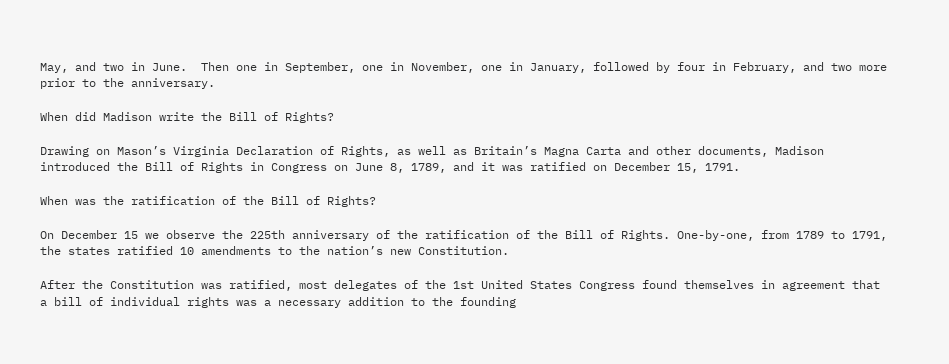May, and two in June.  Then one in September, one in November, one in January, followed by four in February, and two more prior to the anniversary.

When did Madison write the Bill of Rights?

Drawing on Mason’s Virginia Declaration of Rights, as well as Britain’s Magna Carta and other documents, Madison introduced the Bill of Rights in Congress on June 8, 1789, and it was ratified on December 15, 1791.

When was the ratification of the Bill of Rights?

On December 15 we observe the 225th anniversary of the ratification of the Bill of Rights. One-by-one, from 1789 to 1791, the states ratified 10 amendments to the nation’s new Constitution.

After the Constitution was ratified, most delegates of the 1st United States Congress found themselves in agreement that a bill of individual rights was a necessary addition to the founding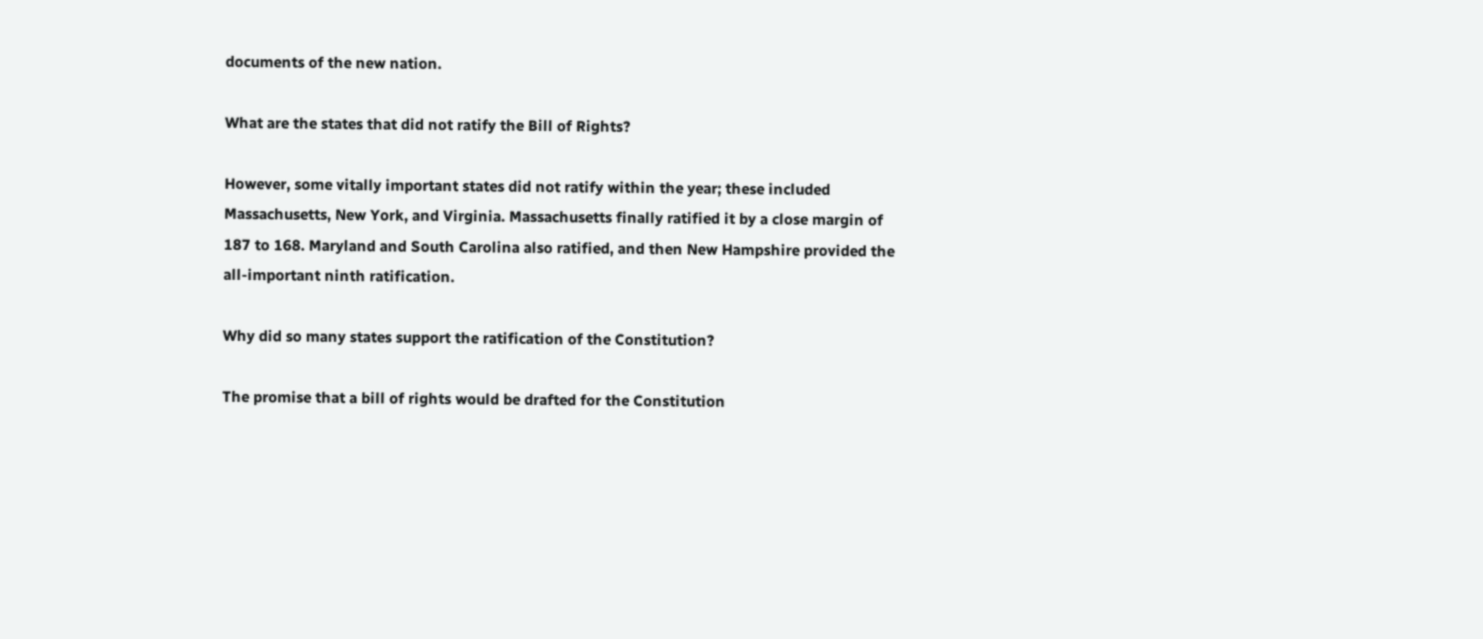documents of the new nation.

What are the states that did not ratify the Bill of Rights?

However, some vitally important states did not ratify within the year; these included Massachusetts, New York, and Virginia. Massachusetts finally ratified it by a close margin of 187 to 168. Maryland and South Carolina also ratified, and then New Hampshire provided the all-important ninth ratification.

Why did so many states support the ratification of the Constitution?

The promise that a bill of rights would be drafted for the Constitution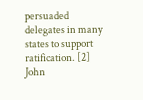persuaded delegates in many states to support ratification. [2] John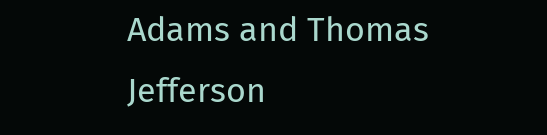Adams and Thomas Jefferson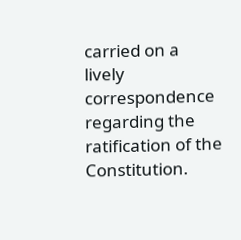carried on a lively correspondence regarding the ratification of the Constitution.